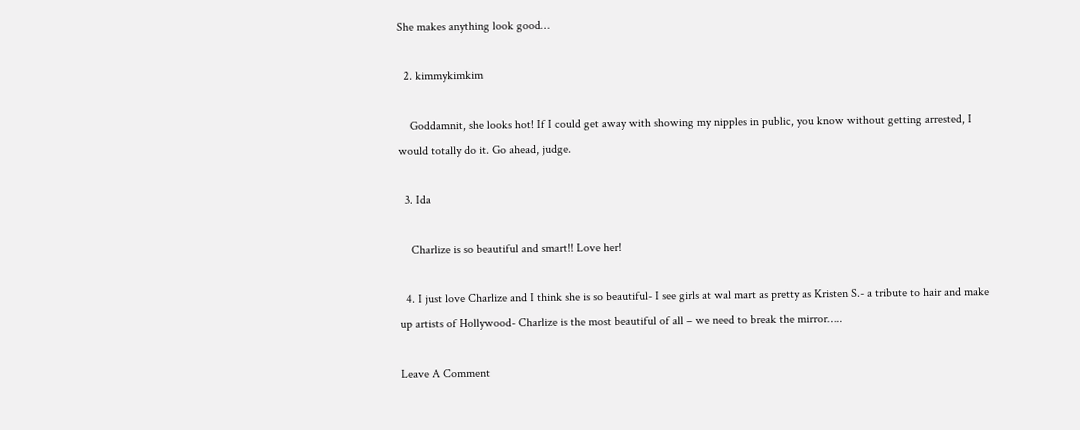She makes anything look good…

  2. kimmykimkim

    Goddamnit, she looks hot! If I could get away with showing my nipples in public, you know without getting arrested, I would totally do it. Go ahead, judge.

  3. Ida

    Charlize is so beautiful and smart!! Love her!

  4. I just love Charlize and I think she is so beautiful- I see girls at wal mart as pretty as Kristen S.- a tribute to hair and make up artists of Hollywood- Charlize is the most beautiful of all – we need to break the mirror…..

Leave A Comment